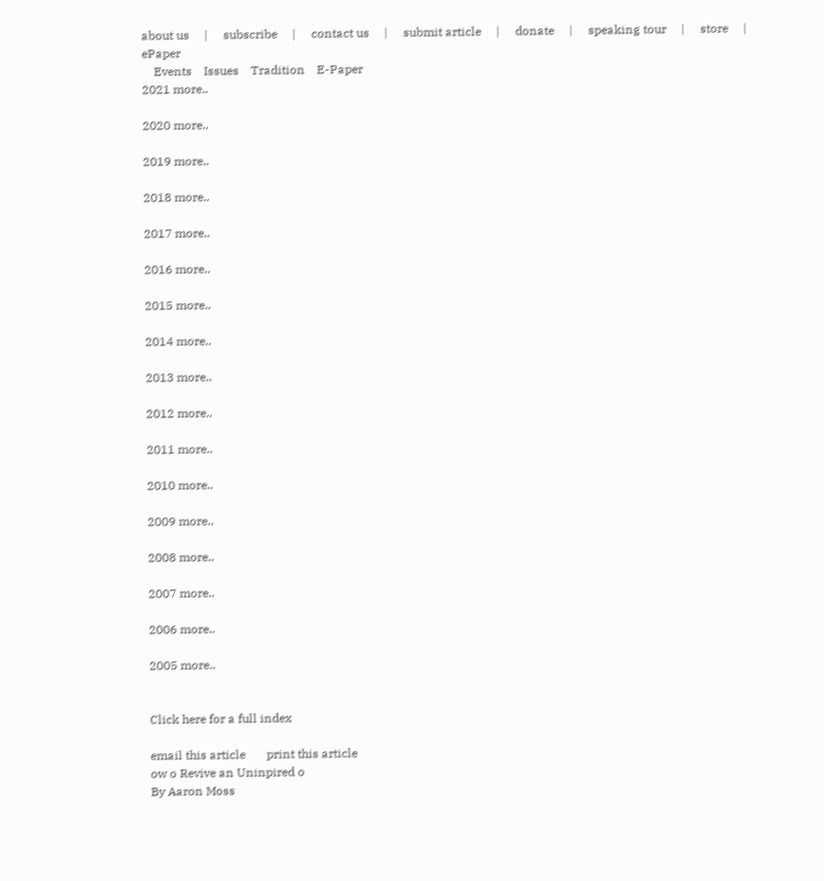about us     |     subscribe     |     contact us     |     submit article     |     donate     |     speaking tour     |     store     |     ePaper
    Events    Issues    Tradition    E-Paper
2021 more..

2020 more..

2019 more..

2018 more..

2017 more..

2016 more..

2015 more..

2014 more..

2013 more..

2012 more..

2011 more..

2010 more..

2009 more..

2008 more..

2007 more..

2006 more..

2005 more..


Click here for a full index

email this article       print this article
ow o Revive an Uninpired o
By Aaron Moss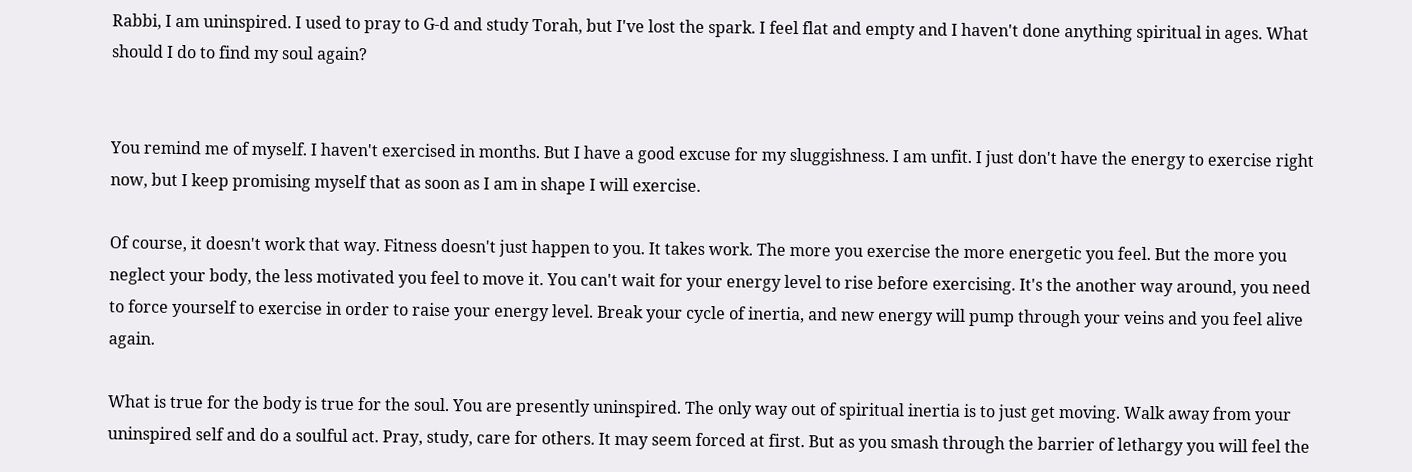Rabbi, I am uninspired. I used to pray to G-d and study Torah, but I've lost the spark. I feel flat and empty and I haven't done anything spiritual in ages. What should I do to find my soul again?


You remind me of myself. I haven't exercised in months. But I have a good excuse for my sluggishness. I am unfit. I just don't have the energy to exercise right now, but I keep promising myself that as soon as I am in shape I will exercise.

Of course, it doesn't work that way. Fitness doesn't just happen to you. It takes work. The more you exercise the more energetic you feel. But the more you neglect your body, the less motivated you feel to move it. You can't wait for your energy level to rise before exercising. It's the another way around, you need to force yourself to exercise in order to raise your energy level. Break your cycle of inertia, and new energy will pump through your veins and you feel alive again.

What is true for the body is true for the soul. You are presently uninspired. The only way out of spiritual inertia is to just get moving. Walk away from your uninspired self and do a soulful act. Pray, study, care for others. It may seem forced at first. But as you smash through the barrier of lethargy you will feel the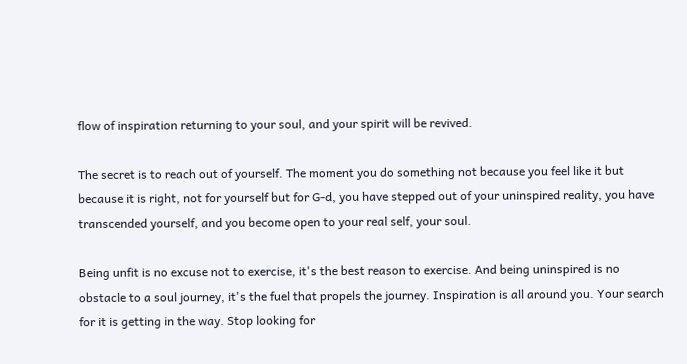flow of inspiration returning to your soul, and your spirit will be revived.

The secret is to reach out of yourself. The moment you do something not because you feel like it but because it is right, not for yourself but for G-d, you have stepped out of your uninspired reality, you have transcended yourself, and you become open to your real self, your soul.

Being unfit is no excuse not to exercise, it's the best reason to exercise. And being uninspired is no obstacle to a soul journey, it's the fuel that propels the journey. Inspiration is all around you. Your search for it is getting in the way. Stop looking for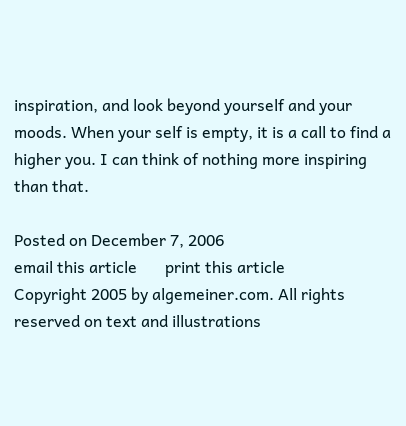inspiration, and look beyond yourself and your moods. When your self is empty, it is a call to find a higher you. I can think of nothing more inspiring than that.

Posted on December 7, 2006
email this article       print this article
Copyright 2005 by algemeiner.com. All rights reserved on text and illustrations